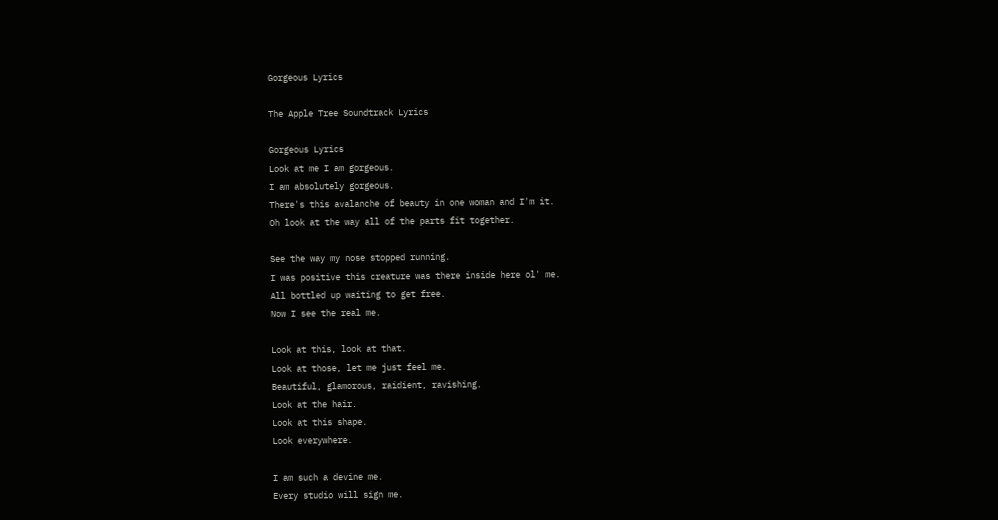Gorgeous Lyrics

The Apple Tree Soundtrack Lyrics

Gorgeous Lyrics
Look at me I am gorgeous.
I am absolutely gorgeous.
There's this avalanche of beauty in one woman and I'm it.
Oh look at the way all of the parts fit together.

See the way my nose stopped running.
I was positive this creature was there inside here ol' me.
All bottled up waiting to get free.
Now I see the real me.

Look at this, look at that.
Look at those, let me just feel me.
Beautiful, glamorous, raidient, ravishing.
Look at the hair.
Look at this shape.
Look everywhere.

I am such a devine me.
Every studio will sign me.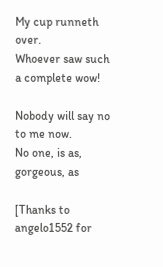My cup runneth over.
Whoever saw such a complete wow!

Nobody will say no to me now.
No one, is as, gorgeous, as

[Thanks to angelo1552 for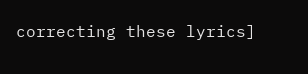correcting these lyrics]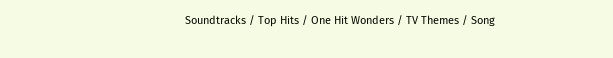Soundtracks / Top Hits / One Hit Wonders / TV Themes / Song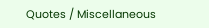Quotes / Miscellaneous